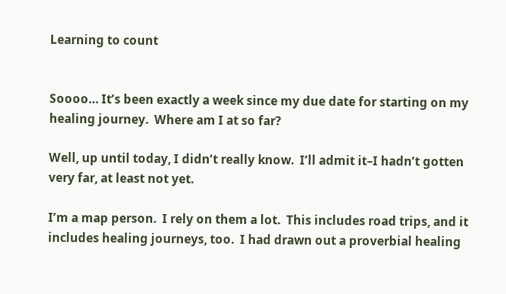Learning to count


Soooo… It’s been exactly a week since my due date for starting on my healing journey.  Where am I at so far?

Well, up until today, I didn’t really know.  I’ll admit it–I hadn’t gotten very far, at least not yet.

I’m a map person.  I rely on them a lot.  This includes road trips, and it includes healing journeys, too.  I had drawn out a proverbial healing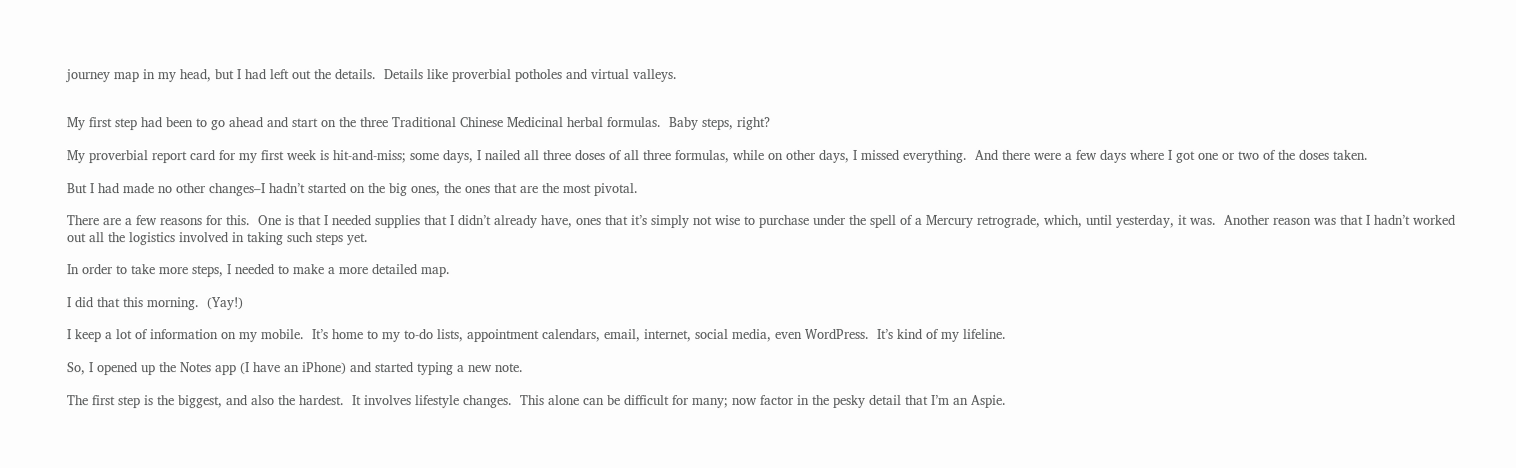journey map in my head, but I had left out the details.  Details like proverbial potholes and virtual valleys.


My first step had been to go ahead and start on the three Traditional Chinese Medicinal herbal formulas.  Baby steps, right?

My proverbial report card for my first week is hit-and-miss; some days, I nailed all three doses of all three formulas, while on other days, I missed everything.  And there were a few days where I got one or two of the doses taken.

But I had made no other changes–I hadn’t started on the big ones, the ones that are the most pivotal.

There are a few reasons for this.  One is that I needed supplies that I didn’t already have, ones that it’s simply not wise to purchase under the spell of a Mercury retrograde, which, until yesterday, it was.  Another reason was that I hadn’t worked out all the logistics involved in taking such steps yet.

In order to take more steps, I needed to make a more detailed map.

I did that this morning.  (Yay!)

I keep a lot of information on my mobile.  It’s home to my to-do lists, appointment calendars, email, internet, social media, even WordPress.  It’s kind of my lifeline.

So, I opened up the Notes app (I have an iPhone) and started typing a new note.

The first step is the biggest, and also the hardest.  It involves lifestyle changes.  This alone can be difficult for many; now factor in the pesky detail that I’m an Aspie.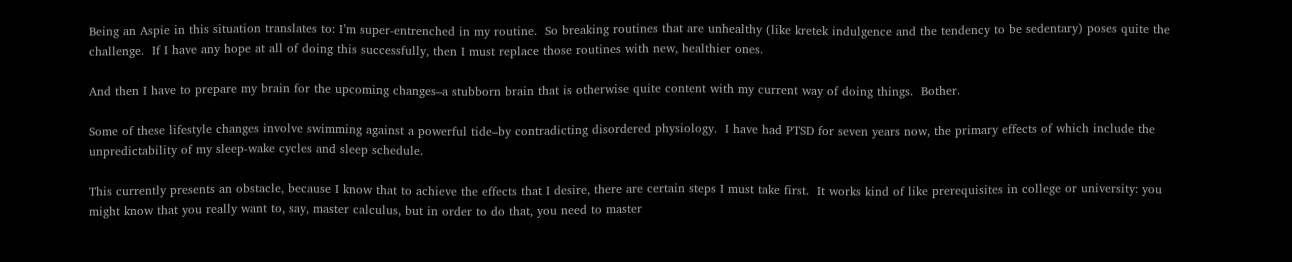Being an Aspie in this situation translates to: I’m super-entrenched in my routine.  So breaking routines that are unhealthy (like kretek indulgence and the tendency to be sedentary) poses quite the challenge.  If I have any hope at all of doing this successfully, then I must replace those routines with new, healthier ones.

And then I have to prepare my brain for the upcoming changes–a stubborn brain that is otherwise quite content with my current way of doing things.  Bother.

Some of these lifestyle changes involve swimming against a powerful tide–by contradicting disordered physiology.  I have had PTSD for seven years now, the primary effects of which include the unpredictability of my sleep-wake cycles and sleep schedule.

This currently presents an obstacle, because I know that to achieve the effects that I desire, there are certain steps I must take first.  It works kind of like prerequisites in college or university: you might know that you really want to, say, master calculus, but in order to do that, you need to master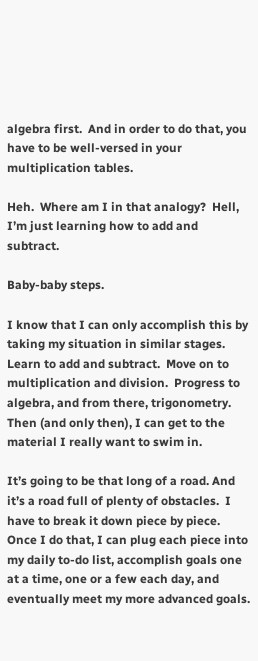algebra first.  And in order to do that, you have to be well-versed in your multiplication tables.

Heh.  Where am I in that analogy?  Hell, I’m just learning how to add and subtract.

Baby-baby steps.

I know that I can only accomplish this by taking my situation in similar stages.  Learn to add and subtract.  Move on to multiplication and division.  Progress to algebra, and from there, trigonometry.  Then (and only then), I can get to the material I really want to swim in.

It’s going to be that long of a road. And it’s a road full of plenty of obstacles.  I have to break it down piece by piece.  Once I do that, I can plug each piece into my daily to-do list, accomplish goals one at a time, one or a few each day, and eventually meet my more advanced goals.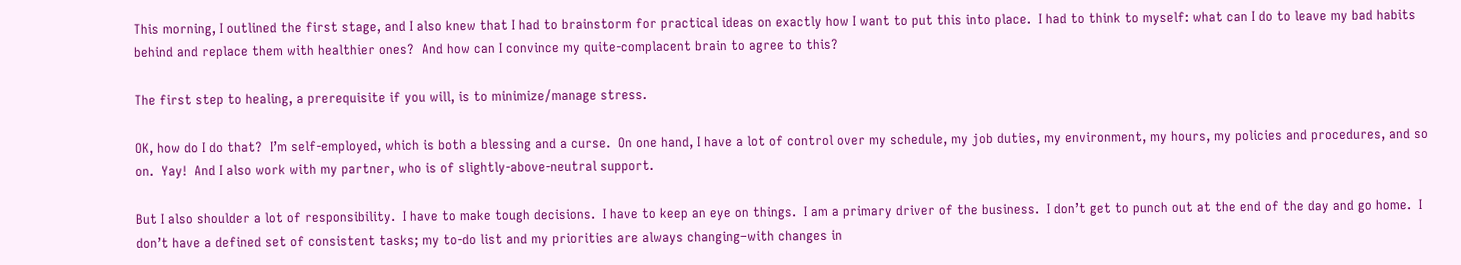This morning, I outlined the first stage, and I also knew that I had to brainstorm for practical ideas on exactly how I want to put this into place.  I had to think to myself: what can I do to leave my bad habits behind and replace them with healthier ones?  And how can I convince my quite-complacent brain to agree to this?

The first step to healing, a prerequisite if you will, is to minimize/manage stress.

OK, how do I do that?  I’m self-employed, which is both a blessing and a curse.  On one hand, I have a lot of control over my schedule, my job duties, my environment, my hours, my policies and procedures, and so on.  Yay!  And I also work with my partner, who is of slightly-above-neutral support.

But I also shoulder a lot of responsibility.  I have to make tough decisions.  I have to keep an eye on things.  I am a primary driver of the business.  I don’t get to punch out at the end of the day and go home.  I don’t have a defined set of consistent tasks; my to-do list and my priorities are always changing–with changes in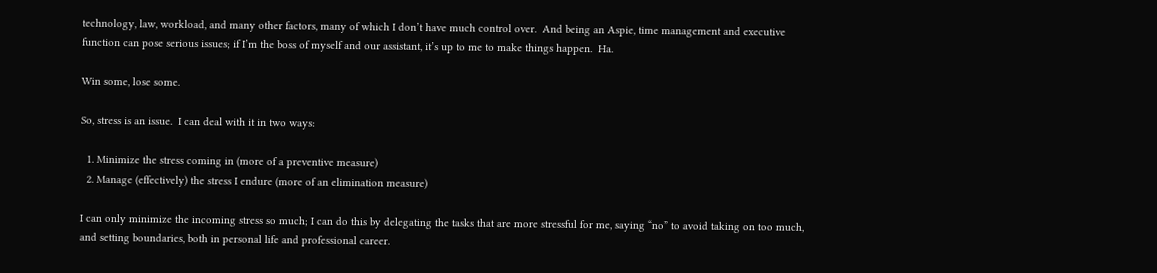technology, law, workload, and many other factors, many of which I don’t have much control over.  And being an Aspie, time management and executive function can pose serious issues; if I’m the boss of myself and our assistant, it’s up to me to make things happen.  Ha.

Win some, lose some.

So, stress is an issue.  I can deal with it in two ways:

  1. Minimize the stress coming in (more of a preventive measure)
  2. Manage (effectively) the stress I endure (more of an elimination measure)

I can only minimize the incoming stress so much; I can do this by delegating the tasks that are more stressful for me, saying “no” to avoid taking on too much, and setting boundaries, both in personal life and professional career.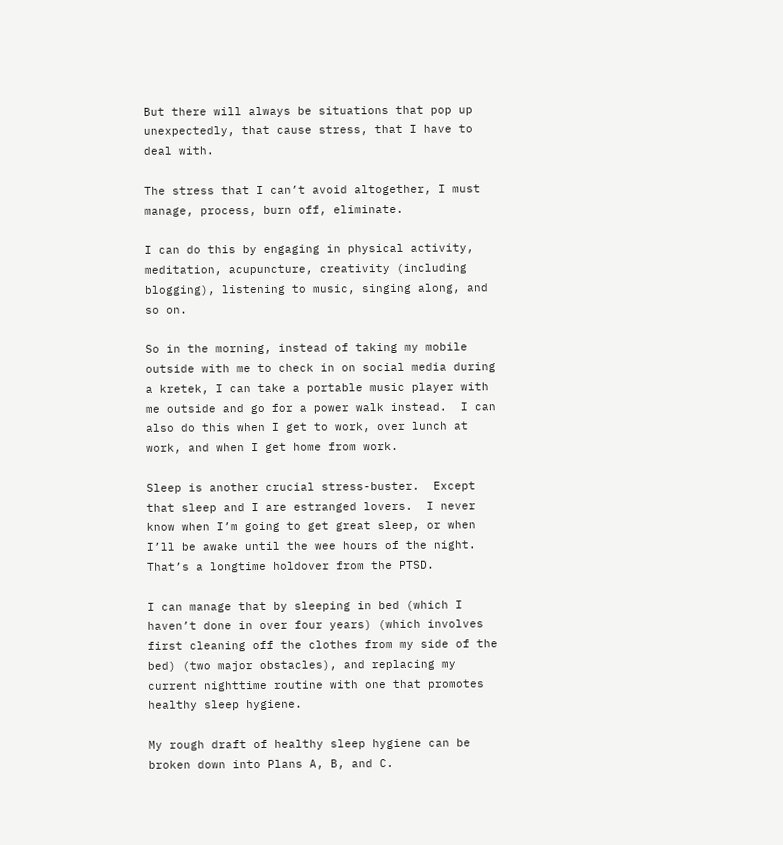But there will always be situations that pop up unexpectedly, that cause stress, that I have to deal with.

The stress that I can’t avoid altogether, I must manage, process, burn off, eliminate.

I can do this by engaging in physical activity, meditation, acupuncture, creativity (including blogging), listening to music, singing along, and so on.

So in the morning, instead of taking my mobile outside with me to check in on social media during a kretek, I can take a portable music player with me outside and go for a power walk instead.  I can also do this when I get to work, over lunch at work, and when I get home from work.

Sleep is another crucial stress-buster.  Except that sleep and I are estranged lovers.  I never know when I’m going to get great sleep, or when I’ll be awake until the wee hours of the night.  That’s a longtime holdover from the PTSD.

I can manage that by sleeping in bed (which I haven’t done in over four years) (which involves first cleaning off the clothes from my side of the bed) (two major obstacles), and replacing my current nighttime routine with one that promotes healthy sleep hygiene.

My rough draft of healthy sleep hygiene can be broken down into Plans A, B, and C.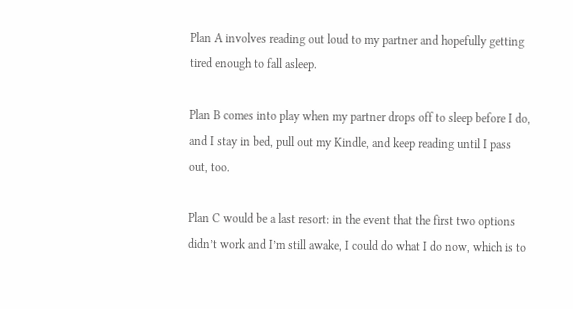Plan A involves reading out loud to my partner and hopefully getting tired enough to fall asleep.

Plan B comes into play when my partner drops off to sleep before I do, and I stay in bed, pull out my Kindle, and keep reading until I pass out, too.

Plan C would be a last resort: in the event that the first two options didn’t work and I’m still awake, I could do what I do now, which is to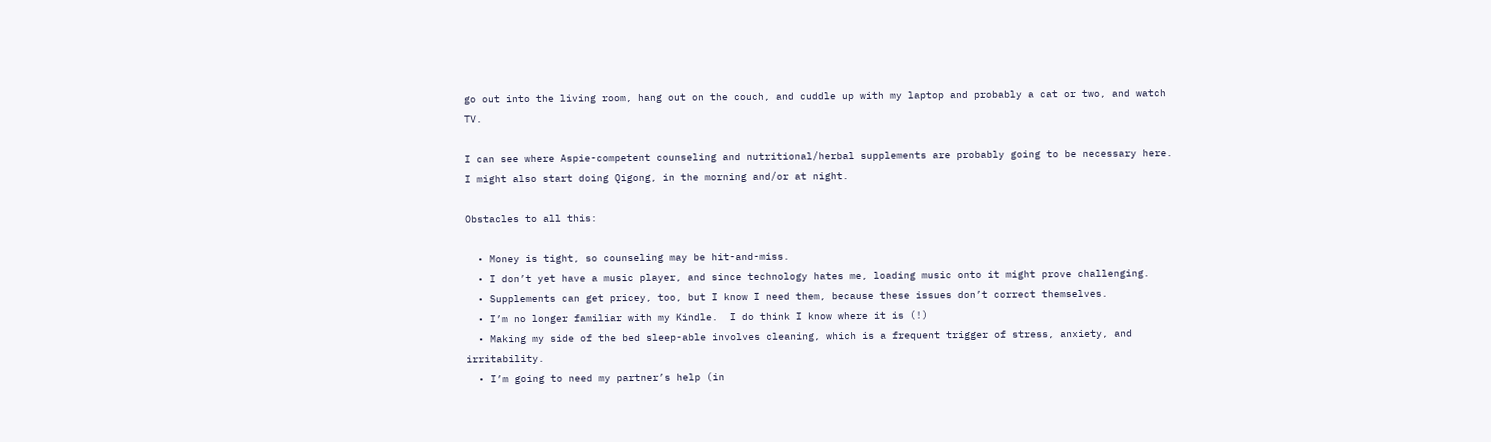go out into the living room, hang out on the couch, and cuddle up with my laptop and probably a cat or two, and watch TV.

I can see where Aspie-competent counseling and nutritional/herbal supplements are probably going to be necessary here.  I might also start doing Qigong, in the morning and/or at night.

Obstacles to all this:

  • Money is tight, so counseling may be hit-and-miss.
  • I don’t yet have a music player, and since technology hates me, loading music onto it might prove challenging.
  • Supplements can get pricey, too, but I know I need them, because these issues don’t correct themselves.
  • I’m no longer familiar with my Kindle.  I do think I know where it is (!)
  • Making my side of the bed sleep-able involves cleaning, which is a frequent trigger of stress, anxiety, and irritability.
  • I’m going to need my partner’s help (in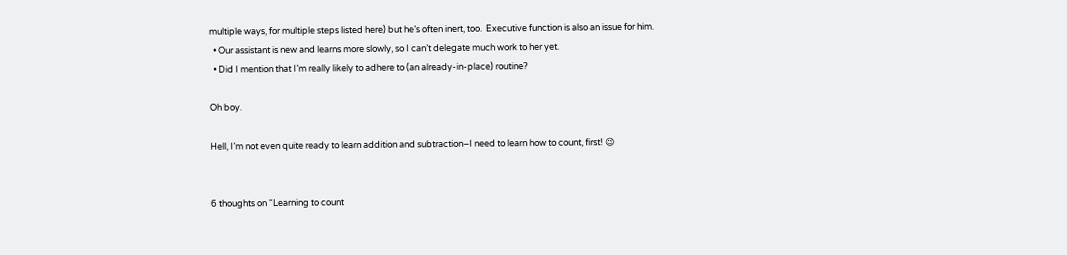multiple ways, for multiple steps listed here) but he’s often inert, too.  Executive function is also an issue for him.
  • Our assistant is new and learns more slowly, so I can’t delegate much work to her yet.
  • Did I mention that I’m really likely to adhere to (an already-in-place) routine?

Oh boy.

Hell, I’m not even quite ready to learn addition and subtraction–I need to learn how to count, first! 😉


6 thoughts on “Learning to count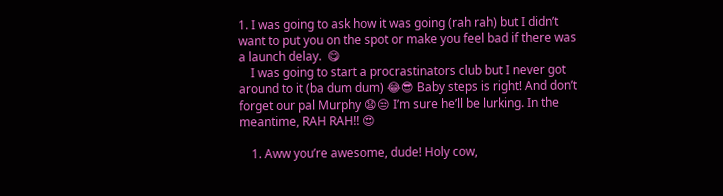1. I was going to ask how it was going (rah rah) but I didn’t want to put you on the spot or make you feel bad if there was a launch delay.  😋
    I was going to start a procrastinators club but I never got around to it (ba dum dum) 😂😎 Baby steps is right! And don’t forget our pal Murphy 😧😒 I’m sure he’ll be lurking. In the meantime, RAH RAH!! 😍

    1. Aww you’re awesome, dude! Holy cow,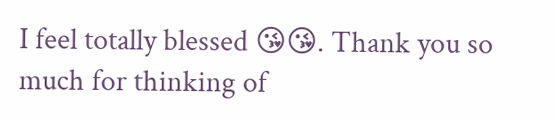I feel totally blessed 😘😘. Thank you so much for thinking of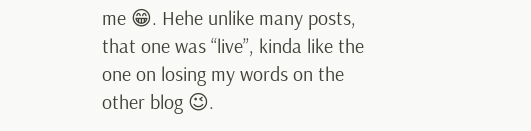me 😁. Hehe unlike many posts, that one was “live”, kinda like the one on losing my words on the other blog 😉.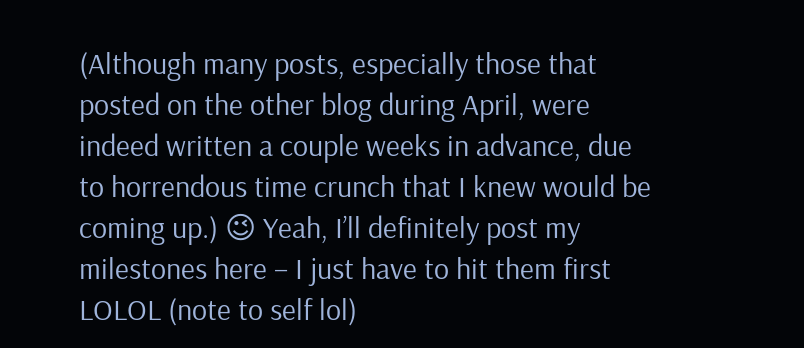(Although many posts, especially those that posted on the other blog during April, were indeed written a couple weeks in advance, due to horrendous time crunch that I knew would be coming up.) 😉 Yeah, I’ll definitely post my milestones here – I just have to hit them first LOLOL (note to self lol)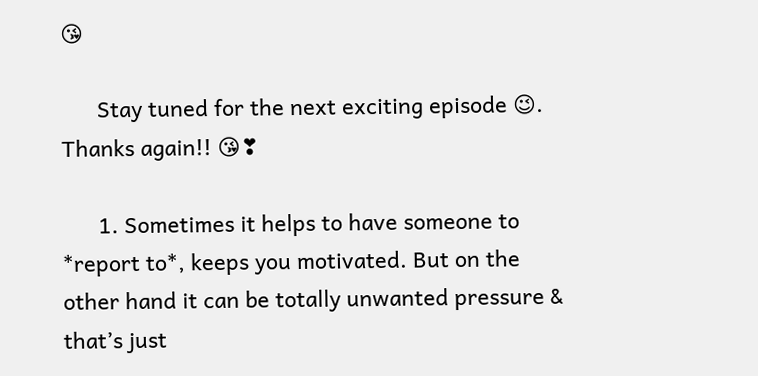😘

      Stay tuned for the next exciting episode 😉. Thanks again!! 😘❣

      1. Sometimes it helps to have someone to *report to*, keeps you motivated. But on the other hand it can be totally unwanted pressure & that’s just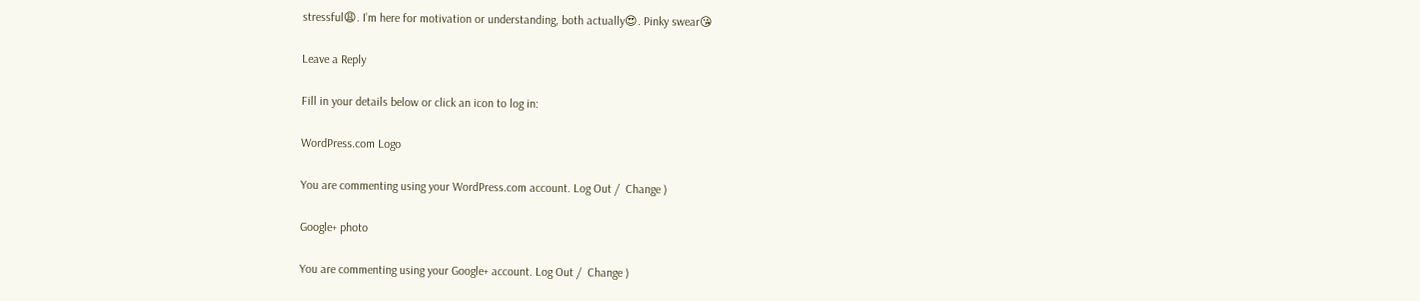stressful😩. I’m here for motivation or understanding, both actually😍. Pinky swear😘

Leave a Reply

Fill in your details below or click an icon to log in:

WordPress.com Logo

You are commenting using your WordPress.com account. Log Out /  Change )

Google+ photo

You are commenting using your Google+ account. Log Out /  Change )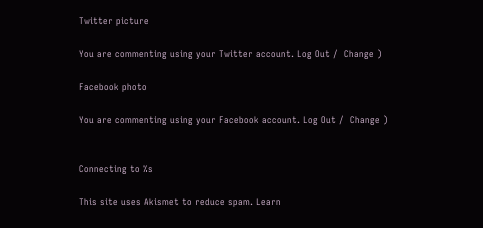Twitter picture

You are commenting using your Twitter account. Log Out /  Change )

Facebook photo

You are commenting using your Facebook account. Log Out /  Change )


Connecting to %s

This site uses Akismet to reduce spam. Learn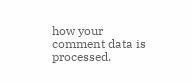how your comment data is processed.